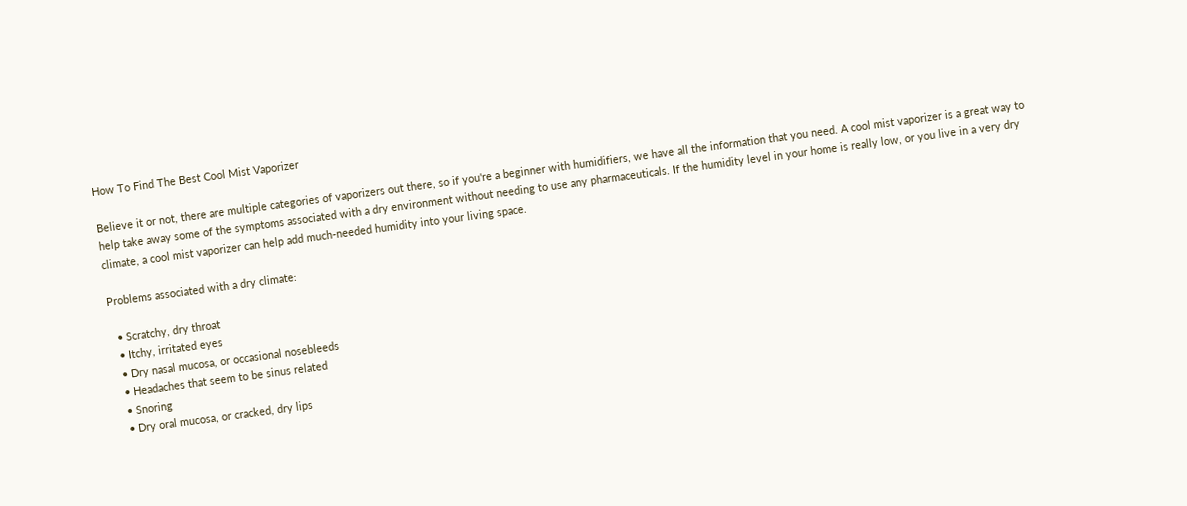How To Find The Best Cool Mist Vaporizer

Believe it or not, there are multiple categories of vaporizers out there, so if you're a beginner with humidifiers, we have all the information that you need. A cool mist vaporizer is a great way to help take away some of the symptoms associated with a dry environment without needing to use any pharmaceuticals. If the humidity level in your home is really low, or you live in a very dry climate, a cool mist vaporizer can help add much-needed humidity into your living space.

Problems associated with a dry climate:

  • Scratchy, dry throat
  • Itchy, irritated eyes
  • Dry nasal mucosa, or occasional nosebleeds
  • Headaches that seem to be sinus related
  • Snoring
  • Dry oral mucosa, or cracked, dry lips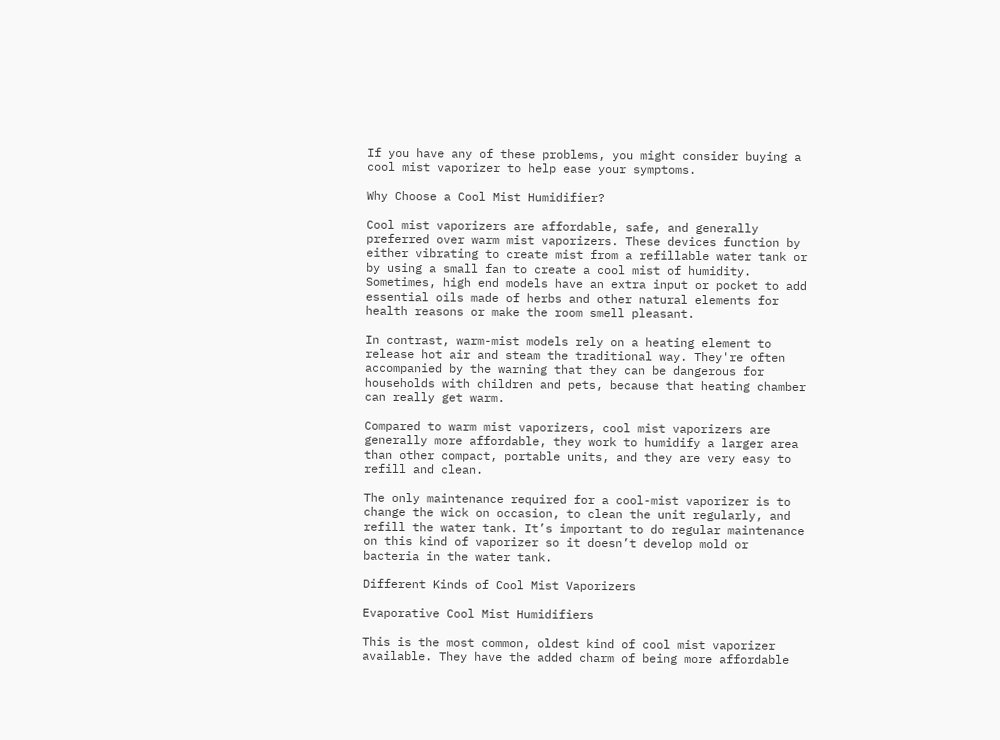If you have any of these problems, you might consider buying a cool mist vaporizer to help ease your symptoms.

Why Choose a Cool Mist Humidifier?

Cool mist vaporizers are affordable, safe, and generally preferred over warm mist vaporizers. These devices function by either vibrating to create mist from a refillable water tank or by using a small fan to create a cool mist of humidity. Sometimes, high end models have an extra input or pocket to add essential oils made of herbs and other natural elements for health reasons or make the room smell pleasant.

In contrast, warm-mist models rely on a heating element to release hot air and steam the traditional way. They're often accompanied by the warning that they can be dangerous for households with children and pets, because that heating chamber can really get warm.

Compared to warm mist vaporizers, cool mist vaporizers are generally more affordable, they work to humidify a larger area than other compact, portable units, and they are very easy to refill and clean.

The only maintenance required for a cool-mist vaporizer is to change the wick on occasion, to clean the unit regularly, and refill the water tank. It’s important to do regular maintenance on this kind of vaporizer so it doesn’t develop mold or bacteria in the water tank.

Different Kinds of Cool Mist Vaporizers

Evaporative Cool Mist Humidifiers

This is the most common, oldest kind of cool mist vaporizer available. They have the added charm of being more affordable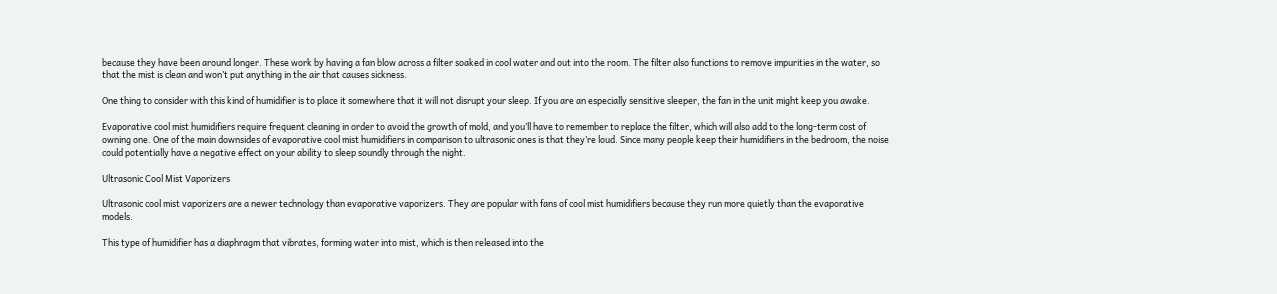because they have been around longer. These work by having a fan blow across a filter soaked in cool water and out into the room. The filter also functions to remove impurities in the water, so that the mist is clean and won’t put anything in the air that causes sickness.

One thing to consider with this kind of humidifier is to place it somewhere that it will not disrupt your sleep. If you are an especially sensitive sleeper, the fan in the unit might keep you awake.

Evaporative cool mist humidifiers require frequent cleaning in order to avoid the growth of mold, and you’ll have to remember to replace the filter, which will also add to the long-term cost of owning one. One of the main downsides of evaporative cool mist humidifiers in comparison to ultrasonic ones is that they’re loud. Since many people keep their humidifiers in the bedroom, the noise could potentially have a negative effect on your ability to sleep soundly through the night.

Ultrasonic Cool Mist Vaporizers

Ultrasonic cool mist vaporizers are a newer technology than evaporative vaporizers. They are popular with fans of cool mist humidifiers because they run more quietly than the evaporative models.

This type of humidifier has a diaphragm that vibrates, forming water into mist, which is then released into the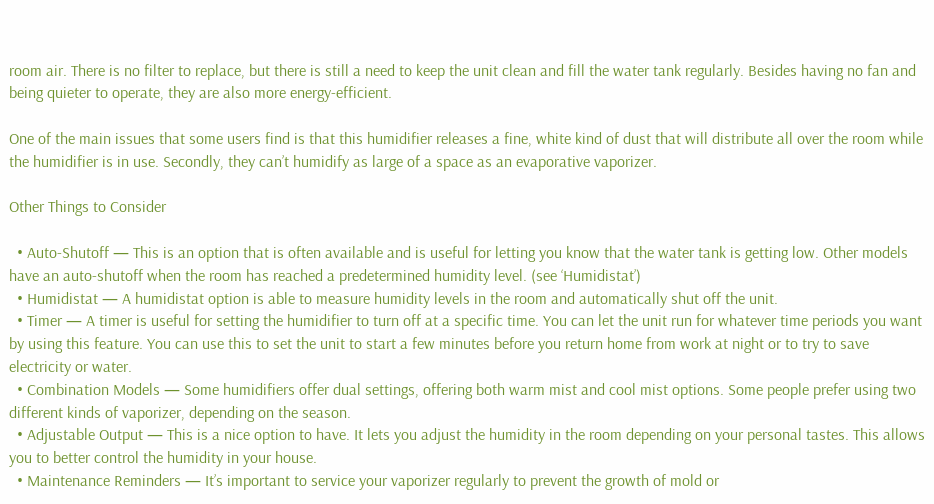room air. There is no filter to replace, but there is still a need to keep the unit clean and fill the water tank regularly. Besides having no fan and being quieter to operate, they are also more energy-efficient.

One of the main issues that some users find is that this humidifier releases a fine, white kind of dust that will distribute all over the room while the humidifier is in use. Secondly, they can’t humidify as large of a space as an evaporative vaporizer.

Other Things to Consider

  • Auto-Shutoff — This is an option that is often available and is useful for letting you know that the water tank is getting low. Other models have an auto-shutoff when the room has reached a predetermined humidity level. (see ‘Humidistat’)
  • Humidistat — A humidistat option is able to measure humidity levels in the room and automatically shut off the unit.
  • Timer — A timer is useful for setting the humidifier to turn off at a specific time. You can let the unit run for whatever time periods you want by using this feature. You can use this to set the unit to start a few minutes before you return home from work at night or to try to save electricity or water.
  • Combination Models — Some humidifiers offer dual settings, offering both warm mist and cool mist options. Some people prefer using two different kinds of vaporizer, depending on the season.
  • Adjustable Output — This is a nice option to have. It lets you adjust the humidity in the room depending on your personal tastes. This allows you to better control the humidity in your house.
  • Maintenance Reminders — It’s important to service your vaporizer regularly to prevent the growth of mold or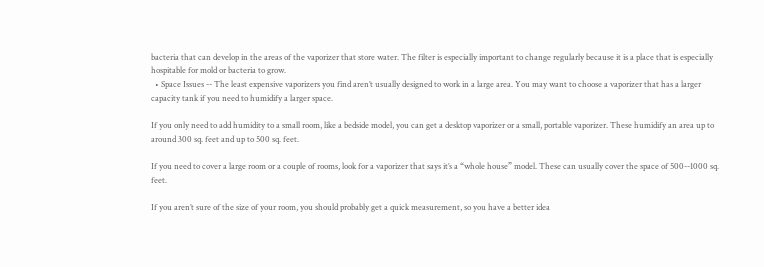bacteria that can develop in the areas of the vaporizer that store water. The filter is especially important to change regularly because it is a place that is especially hospitable for mold or bacteria to grow.
  • Space Issues -- The least expensive vaporizers you find aren’t usually designed to work in a large area. You may want to choose a vaporizer that has a larger capacity tank if you need to humidify a larger space.

If you only need to add humidity to a small room, like a bedside model, you can get a desktop vaporizer or a small, portable vaporizer. These humidify an area up to around 300 sq. feet and up to 500 sq. feet.

If you need to cover a large room or a couple of rooms, look for a vaporizer that says it’s a “whole house” model. These can usually cover the space of 500--1000 sq. feet.

If you aren’t sure of the size of your room, you should probably get a quick measurement, so you have a better idea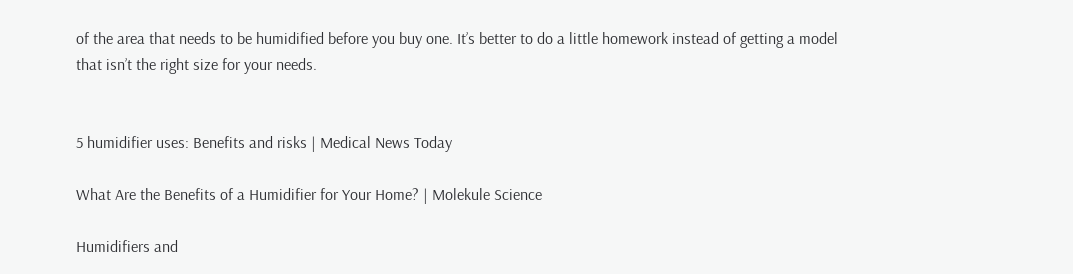of the area that needs to be humidified before you buy one. It’s better to do a little homework instead of getting a model that isn’t the right size for your needs.


5 humidifier uses: Benefits and risks | Medical News Today

What Are the Benefits of a Humidifier for Your Home? | Molekule Science

Humidifiers and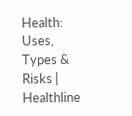Health: Uses, Types & Risks | Healthline